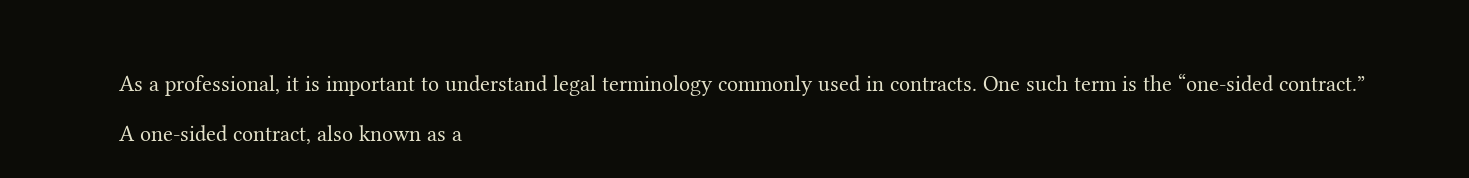As a professional, it is important to understand legal terminology commonly used in contracts. One such term is the “one-sided contract.”

A one-sided contract, also known as a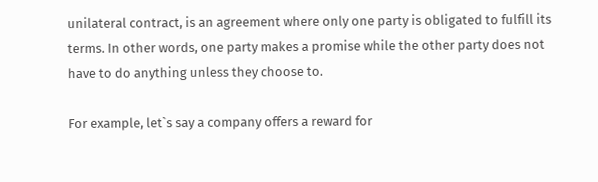unilateral contract, is an agreement where only one party is obligated to fulfill its terms. In other words, one party makes a promise while the other party does not have to do anything unless they choose to.

For example, let`s say a company offers a reward for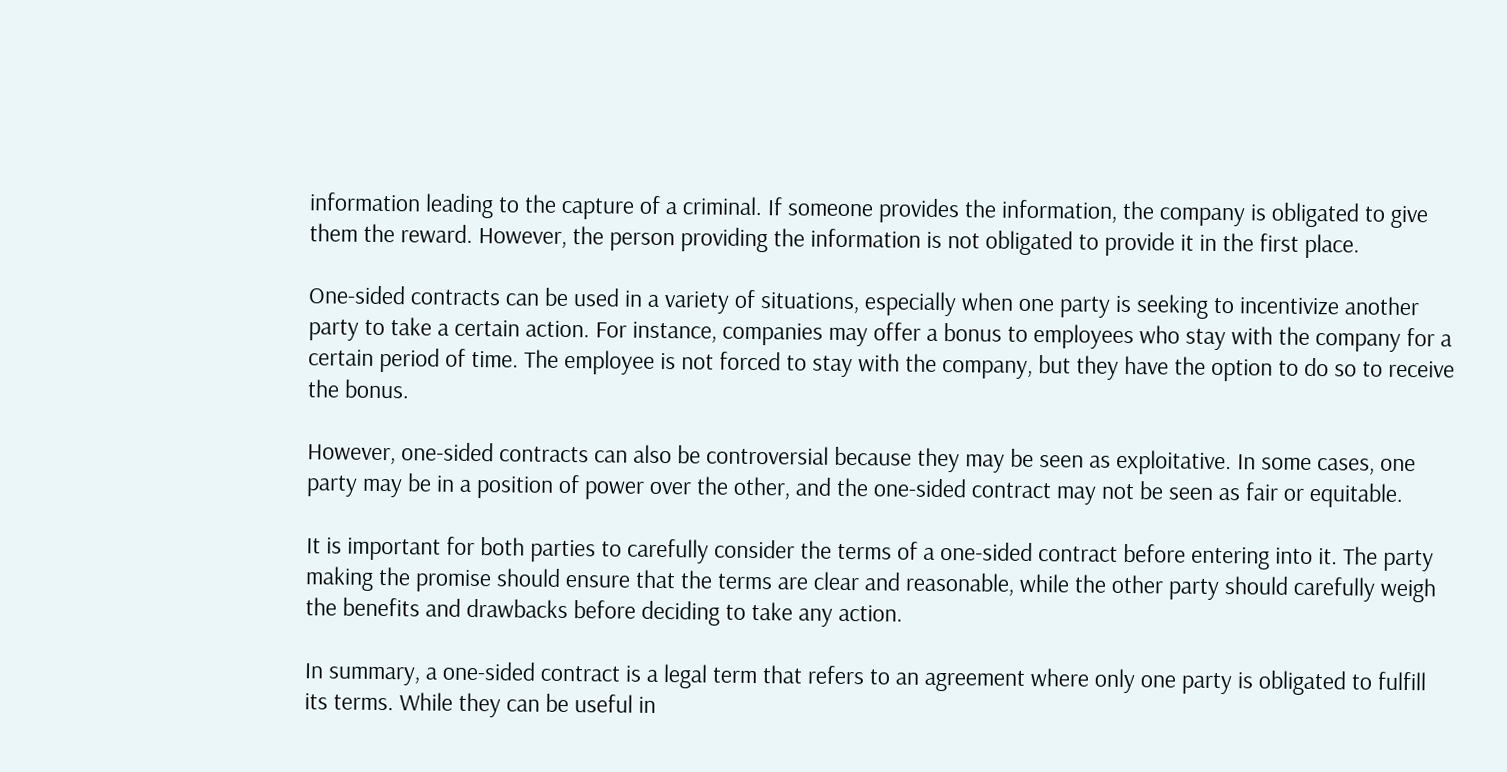information leading to the capture of a criminal. If someone provides the information, the company is obligated to give them the reward. However, the person providing the information is not obligated to provide it in the first place.

One-sided contracts can be used in a variety of situations, especially when one party is seeking to incentivize another party to take a certain action. For instance, companies may offer a bonus to employees who stay with the company for a certain period of time. The employee is not forced to stay with the company, but they have the option to do so to receive the bonus.

However, one-sided contracts can also be controversial because they may be seen as exploitative. In some cases, one party may be in a position of power over the other, and the one-sided contract may not be seen as fair or equitable.

It is important for both parties to carefully consider the terms of a one-sided contract before entering into it. The party making the promise should ensure that the terms are clear and reasonable, while the other party should carefully weigh the benefits and drawbacks before deciding to take any action.

In summary, a one-sided contract is a legal term that refers to an agreement where only one party is obligated to fulfill its terms. While they can be useful in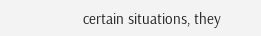certain situations, they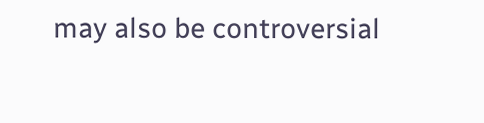may also be controversial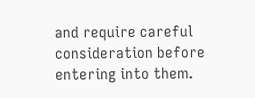and require careful consideration before entering into them.